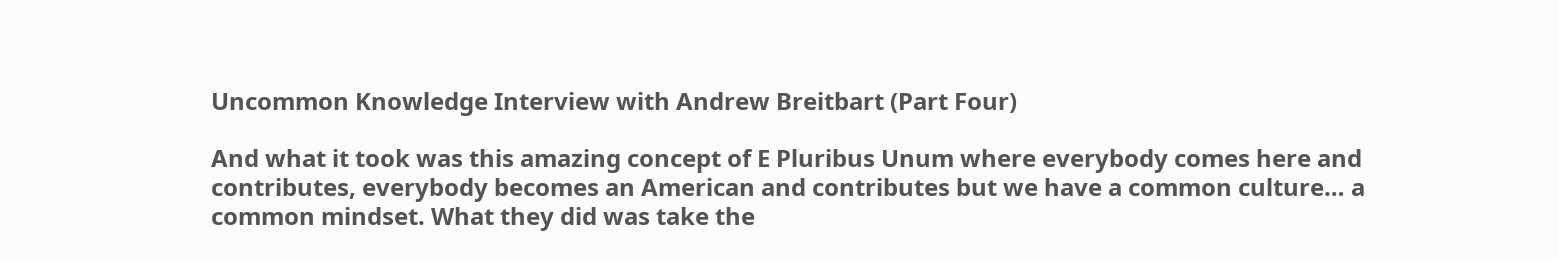Uncommon Knowledge Interview with Andrew Breitbart (Part Four)

And what it took was this amazing concept of E Pluribus Unum where everybody comes here and contributes, everybody becomes an American and contributes but we have a common culture… a common mindset. What they did was take the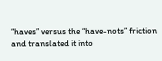“haves” versus the “have-nots” friction and translated it into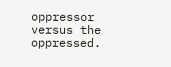oppressor versus the oppressed.